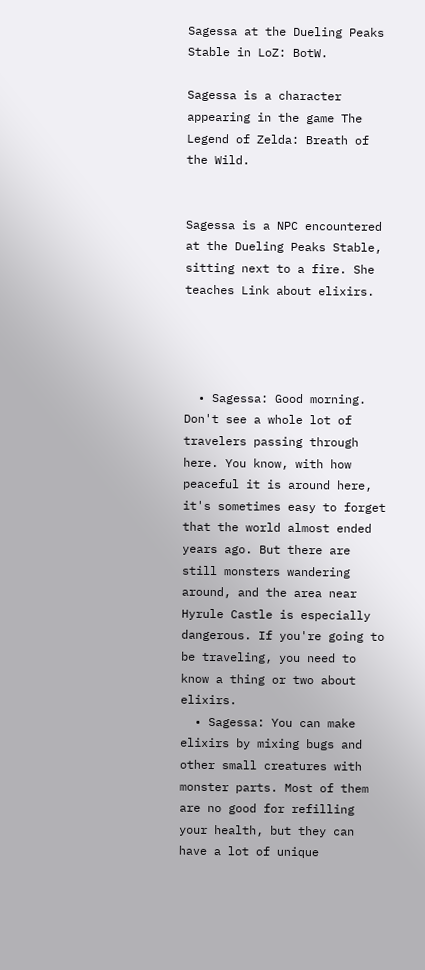Sagessa at the Dueling Peaks Stable in LoZ: BotW.

Sagessa is a character appearing in the game The Legend of Zelda: Breath of the Wild.


Sagessa is a NPC encountered at the Dueling Peaks Stable, sitting next to a fire. She teaches Link about elixirs.




  • Sagessa: Good morning. Don't see a whole lot of travelers passing through here. You know, with how peaceful it is around here, it's sometimes easy to forget that the world almost ended years ago. But there are still monsters wandering around, and the area near Hyrule Castle is especially dangerous. If you're going to be traveling, you need to know a thing or two about elixirs.
  • Sagessa: You can make elixirs by mixing bugs and other small creatures with monster parts. Most of them are no good for refilling your health, but they can have a lot of unique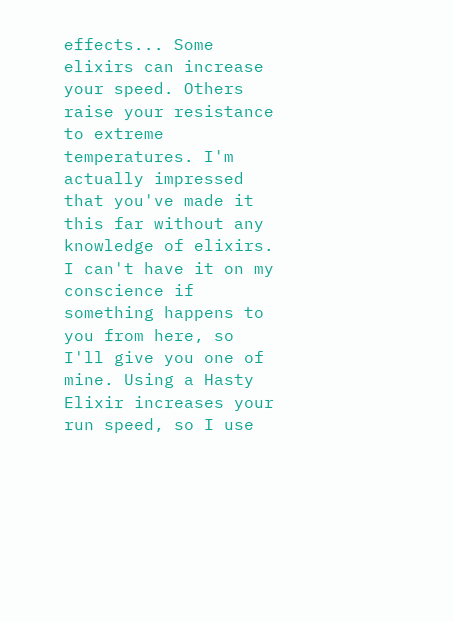effects... Some elixirs can increase your speed. Others raise your resistance to extreme temperatures. I'm actually impressed that you've made it this far without any knowledge of elixirs. I can't have it on my conscience if something happens to you from here, so I'll give you one of mine. Using a Hasty Elixir increases your run speed, so I use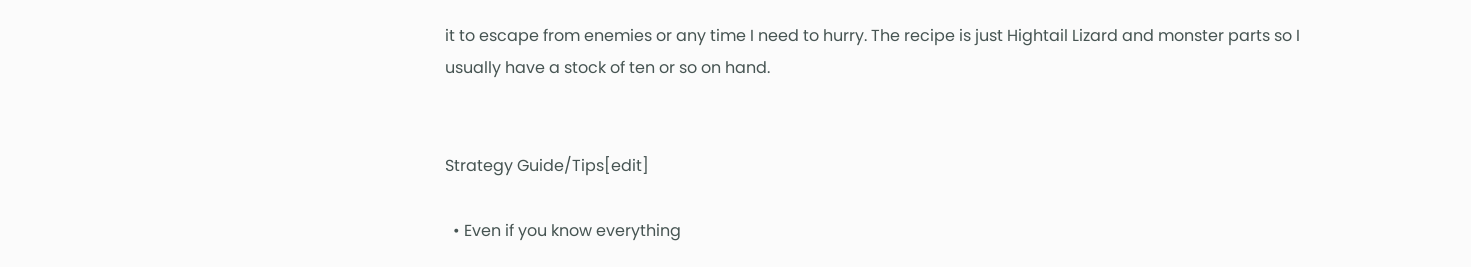it to escape from enemies or any time I need to hurry. The recipe is just Hightail Lizard and monster parts so I usually have a stock of ten or so on hand.


Strategy Guide/Tips[edit]

  • Even if you know everything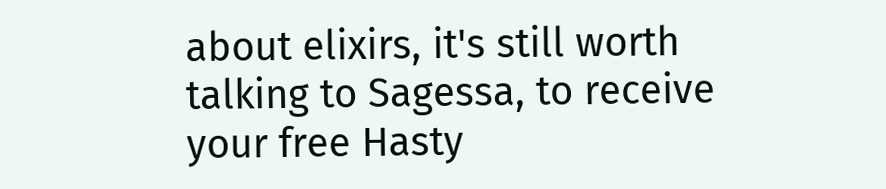about elixirs, it's still worth talking to Sagessa, to receive your free Hasty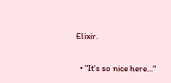Elixir.


  • "It's so nice here..."